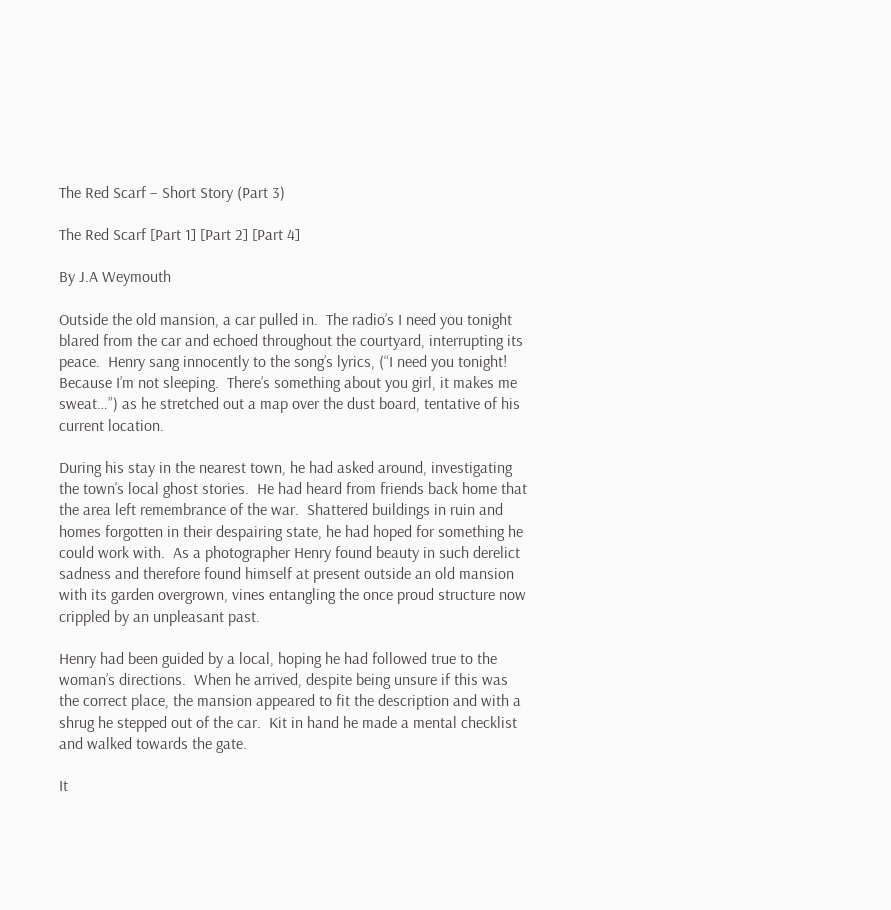The Red Scarf – Short Story (Part 3)

The Red Scarf [Part 1] [Part 2] [Part 4]

By J.A Weymouth

Outside the old mansion, a car pulled in.  The radio’s I need you tonight blared from the car and echoed throughout the courtyard, interrupting its peace.  Henry sang innocently to the song’s lyrics, (“I need you tonight! Because I’m not sleeping.  There’s something about you girl, it makes me sweat…”) as he stretched out a map over the dust board, tentative of his current location.

During his stay in the nearest town, he had asked around, investigating the town’s local ghost stories.  He had heard from friends back home that the area left remembrance of the war.  Shattered buildings in ruin and homes forgotten in their despairing state, he had hoped for something he could work with.  As a photographer Henry found beauty in such derelict sadness and therefore found himself at present outside an old mansion with its garden overgrown, vines entangling the once proud structure now crippled by an unpleasant past.

Henry had been guided by a local, hoping he had followed true to the woman’s directions.  When he arrived, despite being unsure if this was the correct place, the mansion appeared to fit the description and with a shrug he stepped out of the car.  Kit in hand he made a mental checklist and walked towards the gate.

It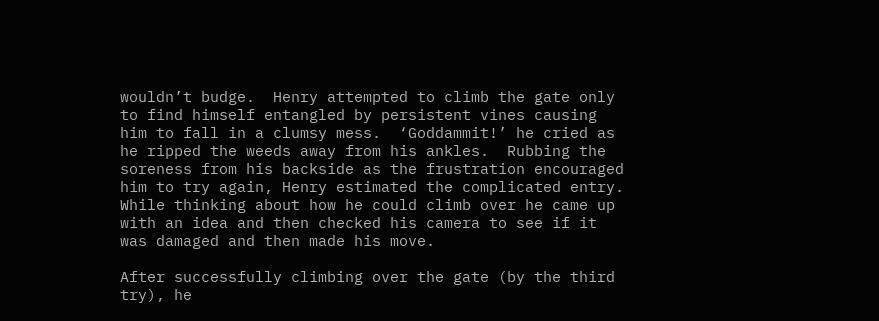wouldn’t budge.  Henry attempted to climb the gate only to find himself entangled by persistent vines causing him to fall in a clumsy mess.  ‘Goddammit!’ he cried as he ripped the weeds away from his ankles.  Rubbing the soreness from his backside as the frustration encouraged him to try again, Henry estimated the complicated entry.  While thinking about how he could climb over he came up with an idea and then checked his camera to see if it was damaged and then made his move.

After successfully climbing over the gate (by the third try), he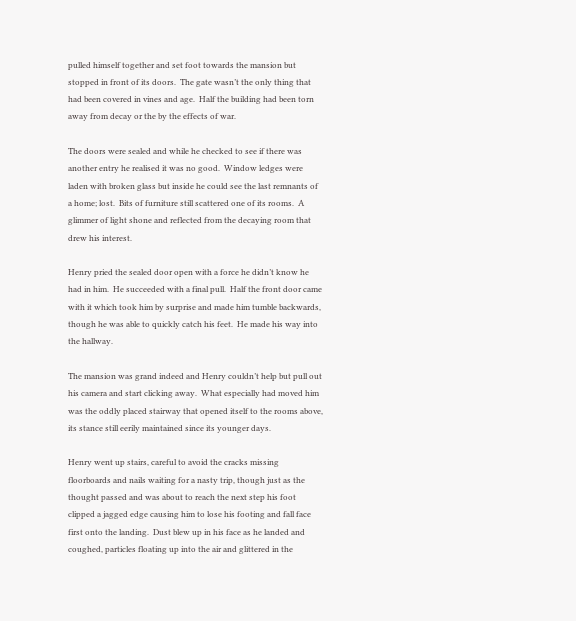pulled himself together and set foot towards the mansion but stopped in front of its doors.  The gate wasn’t the only thing that had been covered in vines and age.  Half the building had been torn away from decay or the by the effects of war.

The doors were sealed and while he checked to see if there was another entry he realised it was no good.  Window ledges were laden with broken glass but inside he could see the last remnants of a home; lost.  Bits of furniture still scattered one of its rooms.  A glimmer of light shone and reflected from the decaying room that drew his interest.

Henry pried the sealed door open with a force he didn’t know he had in him.  He succeeded with a final pull.  Half the front door came with it which took him by surprise and made him tumble backwards, though he was able to quickly catch his feet.  He made his way into the hallway.

The mansion was grand indeed and Henry couldn’t help but pull out his camera and start clicking away.  What especially had moved him was the oddly placed stairway that opened itself to the rooms above, its stance still eerily maintained since its younger days.

Henry went up stairs, careful to avoid the cracks missing floorboards and nails waiting for a nasty trip, though just as the thought passed and was about to reach the next step his foot clipped a jagged edge causing him to lose his footing and fall face first onto the landing.  Dust blew up in his face as he landed and coughed, particles floating up into the air and glittered in the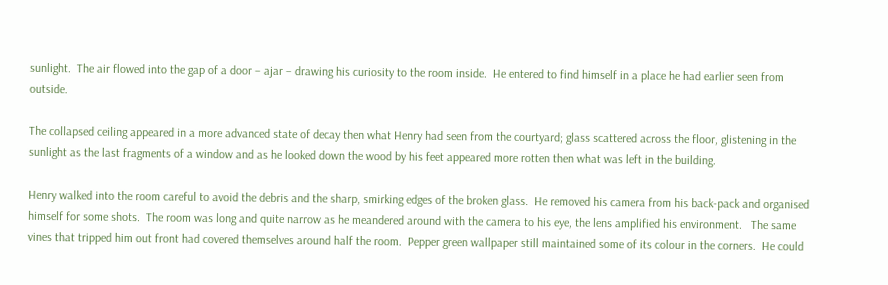sunlight.  The air flowed into the gap of a door – ajar – drawing his curiosity to the room inside.  He entered to find himself in a place he had earlier seen from outside.

The collapsed ceiling appeared in a more advanced state of decay then what Henry had seen from the courtyard; glass scattered across the floor, glistening in the sunlight as the last fragments of a window and as he looked down the wood by his feet appeared more rotten then what was left in the building.

Henry walked into the room careful to avoid the debris and the sharp, smirking edges of the broken glass.  He removed his camera from his back-pack and organised himself for some shots.  The room was long and quite narrow as he meandered around with the camera to his eye, the lens amplified his environment.   The same vines that tripped him out front had covered themselves around half the room.  Pepper green wallpaper still maintained some of its colour in the corners.  He could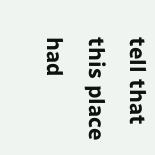tell that this place had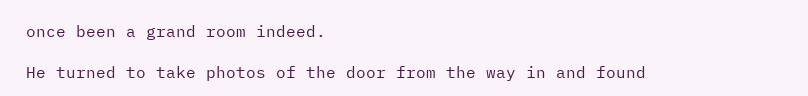once been a grand room indeed.

He turned to take photos of the door from the way in and found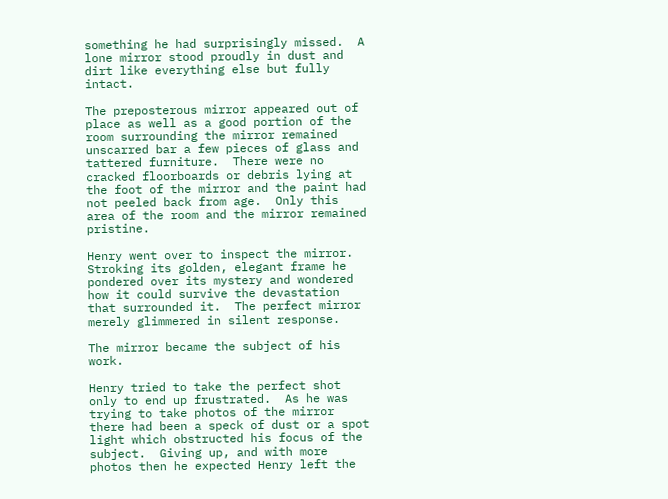something he had surprisingly missed.  A lone mirror stood proudly in dust and dirt like everything else but fully intact.

The preposterous mirror appeared out of place as well as a good portion of the room surrounding the mirror remained unscarred bar a few pieces of glass and tattered furniture.  There were no cracked floorboards or debris lying at the foot of the mirror and the paint had not peeled back from age.  Only this area of the room and the mirror remained pristine.

Henry went over to inspect the mirror.  Stroking its golden, elegant frame he pondered over its mystery and wondered how it could survive the devastation that surrounded it.  The perfect mirror merely glimmered in silent response.

The mirror became the subject of his work.

Henry tried to take the perfect shot only to end up frustrated.  As he was trying to take photos of the mirror there had been a speck of dust or a spot light which obstructed his focus of the subject.  Giving up, and with more photos then he expected Henry left the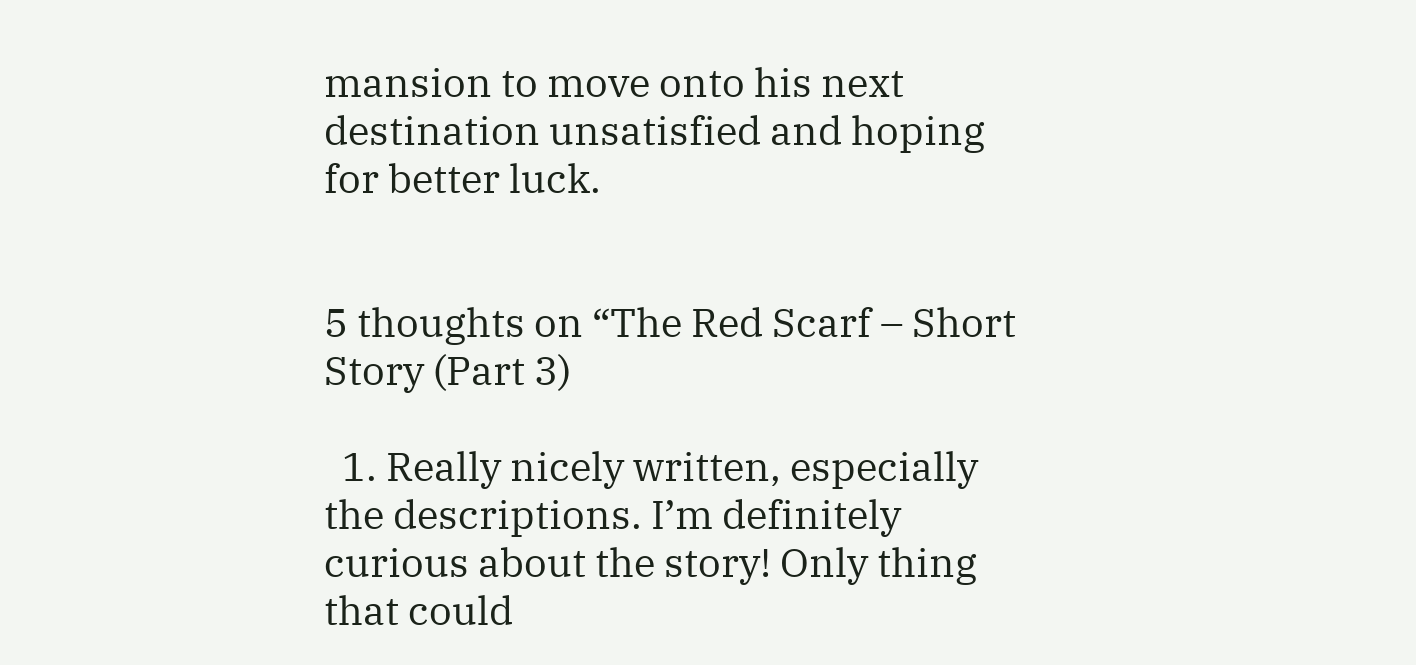mansion to move onto his next destination unsatisfied and hoping for better luck.


5 thoughts on “The Red Scarf – Short Story (Part 3)

  1. Really nicely written, especially the descriptions. I’m definitely curious about the story! Only thing that could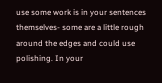use some work is in your sentences themselves- some are a little rough around the edges and could use polishing. In your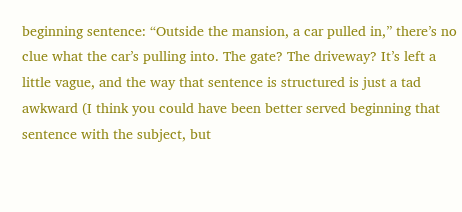beginning sentence: “Outside the mansion, a car pulled in,” there’s no clue what the car’s pulling into. The gate? The driveway? It’s left a little vague, and the way that sentence is structured is just a tad awkward (I think you could have been better served beginning that sentence with the subject, but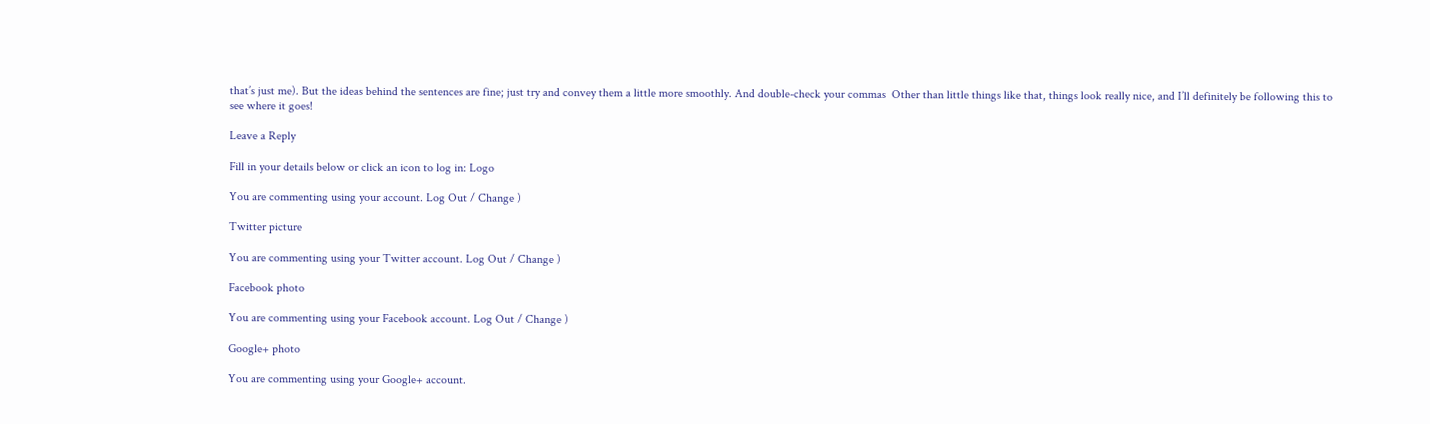that’s just me). But the ideas behind the sentences are fine; just try and convey them a little more smoothly. And double-check your commas  Other than little things like that, things look really nice, and I’ll definitely be following this to see where it goes!

Leave a Reply

Fill in your details below or click an icon to log in: Logo

You are commenting using your account. Log Out / Change )

Twitter picture

You are commenting using your Twitter account. Log Out / Change )

Facebook photo

You are commenting using your Facebook account. Log Out / Change )

Google+ photo

You are commenting using your Google+ account.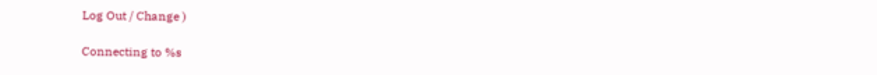Log Out / Change )

Connecting to %s